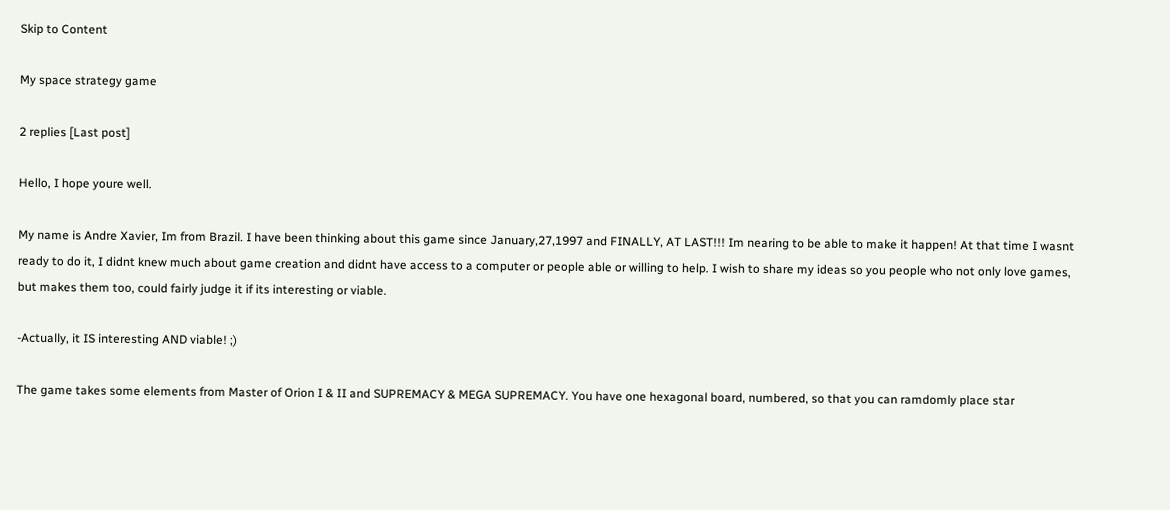Skip to Content

My space strategy game

2 replies [Last post]

Hello, I hope youre well.

My name is Andre Xavier, Im from Brazil. I have been thinking about this game since January,27,1997 and FINALLY, AT LAST!!! Im nearing to be able to make it happen! At that time I wasnt ready to do it, I didnt knew much about game creation and didnt have access to a computer or people able or willing to help. I wish to share my ideas so you people who not only love games, but makes them too, could fairly judge it if its interesting or viable.

-Actually, it IS interesting AND viable! ;)

The game takes some elements from Master of Orion I & II and SUPREMACY & MEGA SUPREMACY. You have one hexagonal board, numbered, so that you can ramdomly place star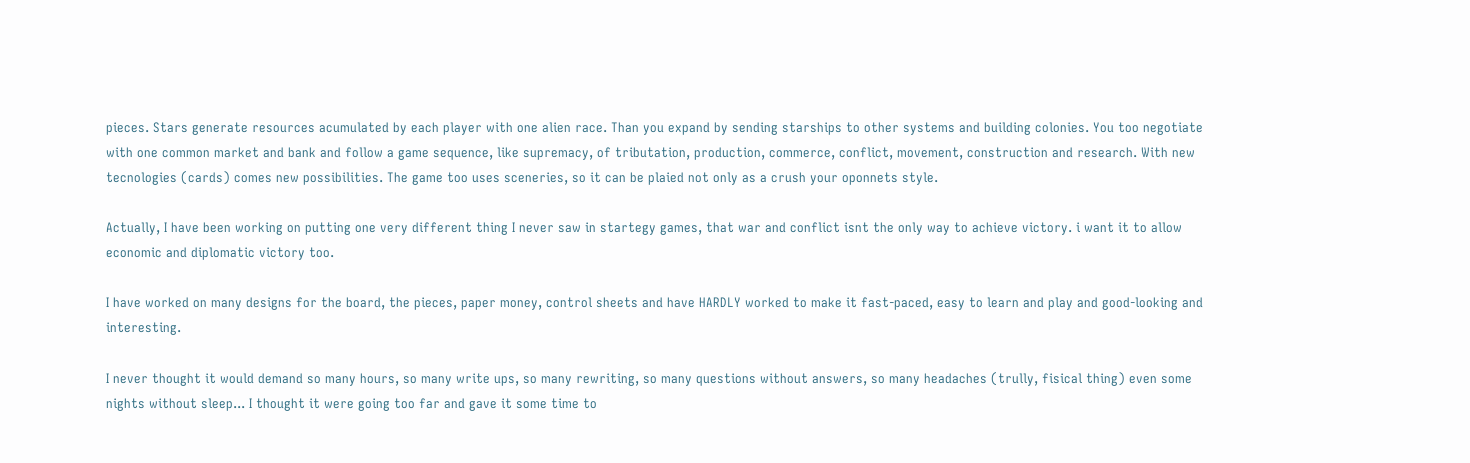pieces. Stars generate resources acumulated by each player with one alien race. Than you expand by sending starships to other systems and building colonies. You too negotiate with one common market and bank and follow a game sequence, like supremacy, of tributation, production, commerce, conflict, movement, construction and research. With new tecnologies (cards) comes new possibilities. The game too uses sceneries, so it can be plaied not only as a crush your oponnets style.

Actually, I have been working on putting one very different thing I never saw in startegy games, that war and conflict isnt the only way to achieve victory. i want it to allow economic and diplomatic victory too.

I have worked on many designs for the board, the pieces, paper money, control sheets and have HARDLY worked to make it fast-paced, easy to learn and play and good-looking and interesting.

I never thought it would demand so many hours, so many write ups, so many rewriting, so many questions without answers, so many headaches (trully, fisical thing) even some nights without sleep... I thought it were going too far and gave it some time to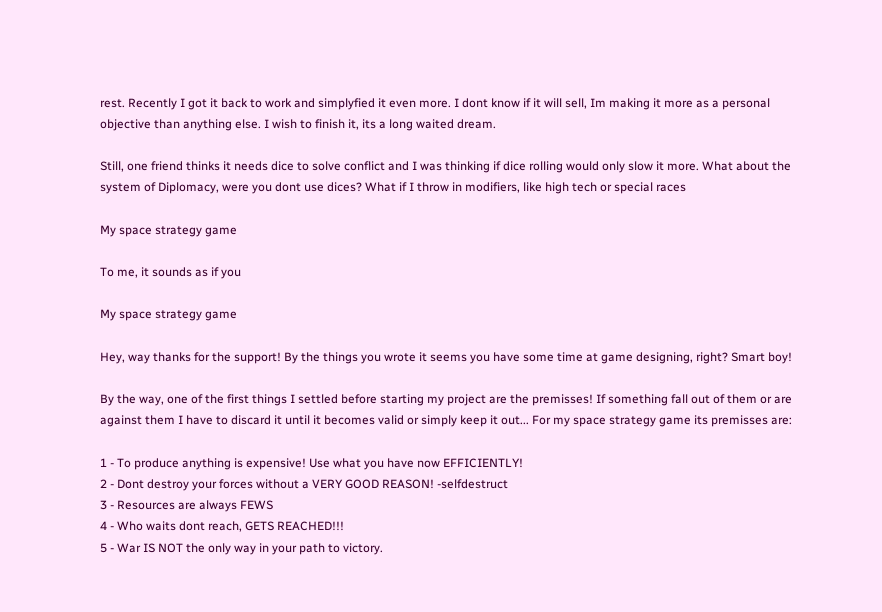rest. Recently I got it back to work and simplyfied it even more. I dont know if it will sell, Im making it more as a personal objective than anything else. I wish to finish it, its a long waited dream.

Still, one friend thinks it needs dice to solve conflict and I was thinking if dice rolling would only slow it more. What about the system of Diplomacy, were you dont use dices? What if I throw in modifiers, like high tech or special races

My space strategy game

To me, it sounds as if you

My space strategy game

Hey, way thanks for the support! By the things you wrote it seems you have some time at game designing, right? Smart boy!

By the way, one of the first things I settled before starting my project are the premisses! If something fall out of them or are against them I have to discard it until it becomes valid or simply keep it out... For my space strategy game its premisses are:

1 - To produce anything is expensive! Use what you have now EFFICIENTLY!
2 - Dont destroy your forces without a VERY GOOD REASON! -selfdestruct
3 - Resources are always FEWS
4 - Who waits dont reach, GETS REACHED!!!
5 - War IS NOT the only way in your path to victory.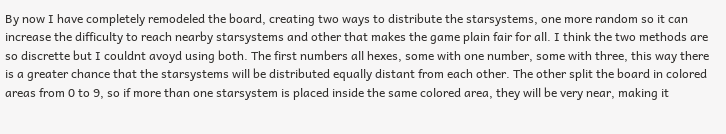By now I have completely remodeled the board, creating two ways to distribute the starsystems, one more random so it can increase the difficulty to reach nearby starsystems and other that makes the game plain fair for all. I think the two methods are so discrette but I couldnt avoyd using both. The first numbers all hexes, some with one number, some with three, this way there is a greater chance that the starsystems will be distributed equally distant from each other. The other split the board in colored areas from 0 to 9, so if more than one starsystem is placed inside the same colored area, they will be very near, making it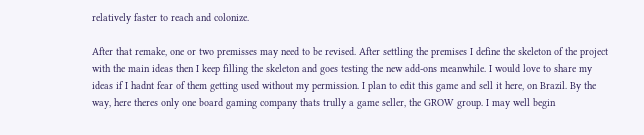relatively faster to reach and colonize.

After that remake, one or two premisses may need to be revised. After settling the premises I define the skeleton of the project with the main ideas then I keep filling the skeleton and goes testing the new add-ons meanwhile. I would love to share my ideas if I hadnt fear of them getting used without my permission. I plan to edit this game and sell it here, on Brazil. By the way, here theres only one board gaming company thats trully a game seller, the GROW group. I may well begin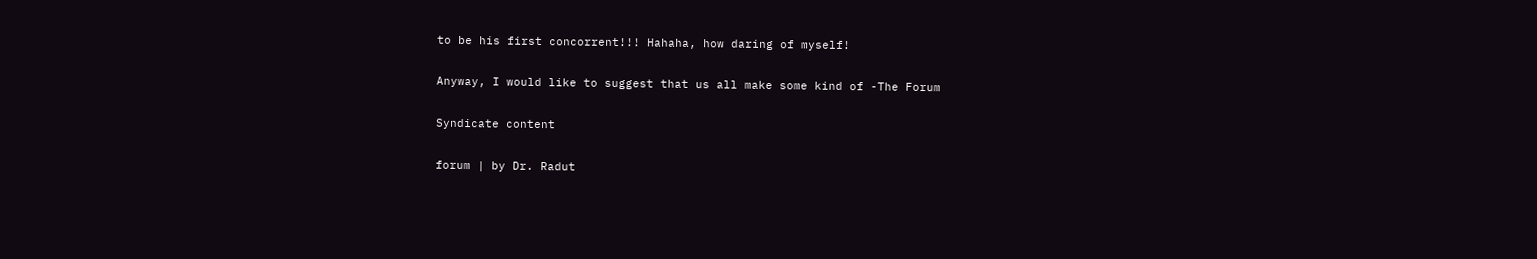to be his first concorrent!!! Hahaha, how daring of myself!

Anyway, I would like to suggest that us all make some kind of -The Forum

Syndicate content

forum | by Dr. Radut